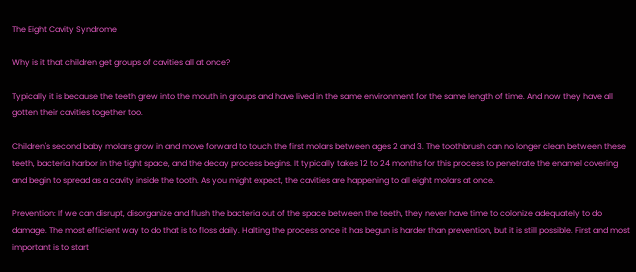The Eight Cavity Syndrome

Why is it that children get groups of cavities all at once?

Typically it is because the teeth grew into the mouth in groups and have lived in the same environment for the same length of time. And now they have all gotten their cavities together too.

Children's second baby molars grow in and move forward to touch the first molars between ages 2 and 3. The toothbrush can no longer clean between these teeth, bacteria harbor in the tight space, and the decay process begins. It typically takes 12 to 24 months for this process to penetrate the enamel covering and begin to spread as a cavity inside the tooth. As you might expect, the cavities are happening to all eight molars at once.

Prevention: If we can disrupt, disorganize and flush the bacteria out of the space between the teeth, they never have time to colonize adequately to do damage. The most efficient way to do that is to floss daily. Halting the process once it has begun is harder than prevention, but it is still possible. First and most important is to start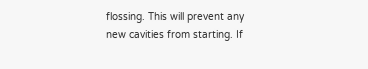flossing. This will prevent any new cavities from starting. If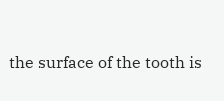the surface of the tooth is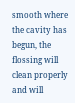smooth where the cavity has begun, the flossing will clean properly and will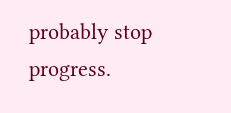probably stop progress.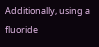Additionally, using a fluoride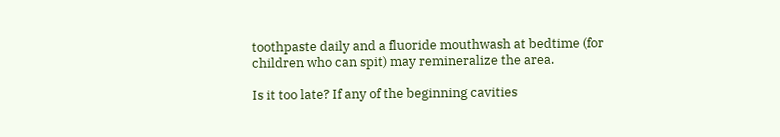toothpaste daily and a fluoride mouthwash at bedtime (for children who can spit) may remineralize the area.

Is it too late? If any of the beginning cavities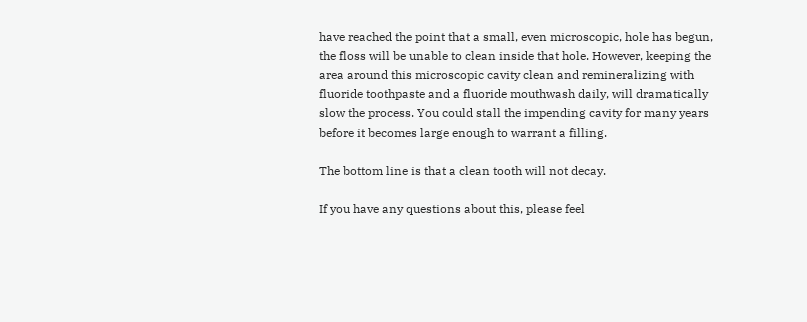have reached the point that a small, even microscopic, hole has begun, the floss will be unable to clean inside that hole. However, keeping the area around this microscopic cavity clean and remineralizing with fluoride toothpaste and a fluoride mouthwash daily, will dramatically slow the process. You could stall the impending cavity for many years before it becomes large enough to warrant a filling.

The bottom line is that a clean tooth will not decay.

If you have any questions about this, please feel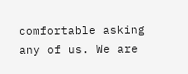comfortable asking any of us. We are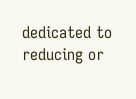dedicated to reducing or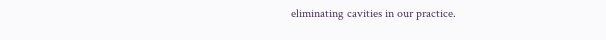eliminating cavities in our practice.